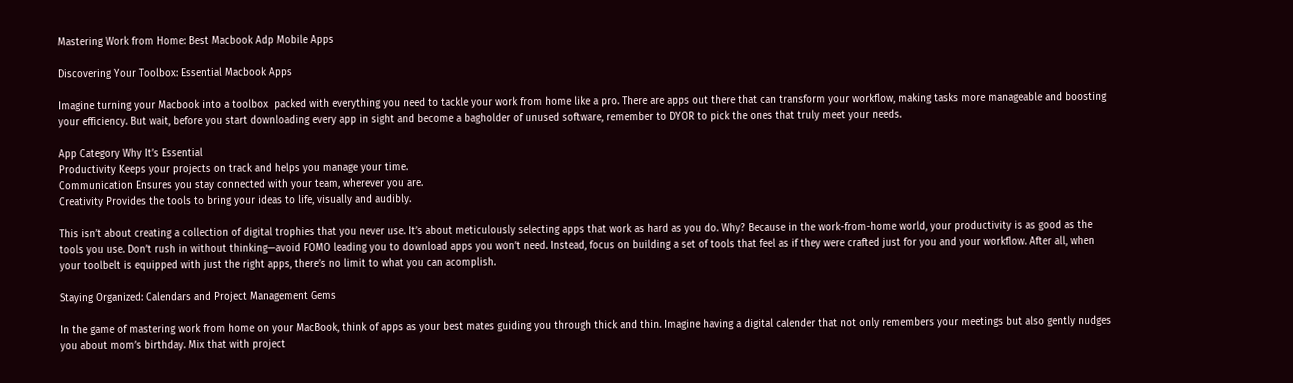Mastering Work from Home: Best Macbook Adp Mobile Apps

Discovering Your Toolbox: Essential Macbook Apps

Imagine turning your Macbook into a toolbox  packed with everything you need to tackle your work from home like a pro. There are apps out there that can transform your workflow, making tasks more manageable and boosting your efficiency. But wait, before you start downloading every app in sight and become a bagholder of unused software, remember to DYOR to pick the ones that truly meet your needs.

App Category Why It’s Essential
Productivity Keeps your projects on track and helps you manage your time.
Communication Ensures you stay connected with your team, wherever you are.
Creativity Provides the tools to bring your ideas to life, visually and audibly.

This isn’t about creating a collection of digital trophies that you never use. It’s about meticulously selecting apps that work as hard as you do. Why? Because in the work-from-home world, your productivity is as good as the tools you use. Don’t rush in without thinking—avoid FOMO leading you to download apps you won’t need. Instead, focus on building a set of tools that feel as if they were crafted just for you and your workflow. After all, when your toolbelt is equipped with just the right apps, there’s no limit to what you can acomplish.

Staying Organized: Calendars and Project Management Gems

In the game of mastering work from home on your MacBook, think of apps as your best mates guiding you through thick and thin. Imagine having a digital calender that not only remembers your meetings but also gently nudges you about mom’s birthday. Mix that with project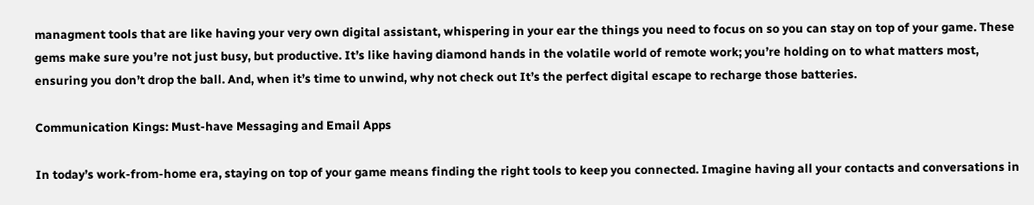managment tools that are like having your very own digital assistant, whispering in your ear the things you need to focus on so you can stay on top of your game. These gems make sure you’re not just busy, but productive. It’s like having diamond hands in the volatile world of remote work; you’re holding on to what matters most, ensuring you don’t drop the ball. And, when it’s time to unwind, why not check out It’s the perfect digital escape to recharge those batteries.

Communication Kings: Must-have Messaging and Email Apps

In today’s work-from-home era, staying on top of your game means finding the right tools to keep you connected. Imagine having all your contacts and conversations in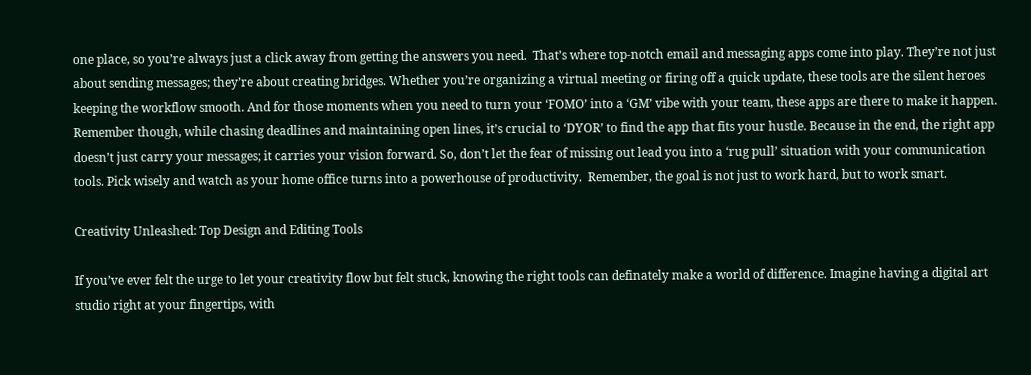one place, so you’re always just a click away from getting the answers you need.  That’s where top-notch email and messaging apps come into play. They’re not just about sending messages; they’re about creating bridges. Whether you’re organizing a virtual meeting or firing off a quick update, these tools are the silent heroes keeping the workflow smooth. And for those moments when you need to turn your ‘FOMO’ into a ‘GM’ vibe with your team, these apps are there to make it happen. Remember though, while chasing deadlines and maintaining open lines, it’s crucial to ‘DYOR’ to find the app that fits your hustle. Because in the end, the right app doesn’t just carry your messages; it carries your vision forward. So, don’t let the fear of missing out lead you into a ‘rug pull’ situation with your communication tools. Pick wisely and watch as your home office turns into a powerhouse of productivity.  Remember, the goal is not just to work hard, but to work smart.

Creativity Unleashed: Top Design and Editing Tools

If you’ve ever felt the urge to let your creativity flow but felt stuck, knowing the right tools can definately make a world of difference. Imagine having a digital art studio right at your fingertips, with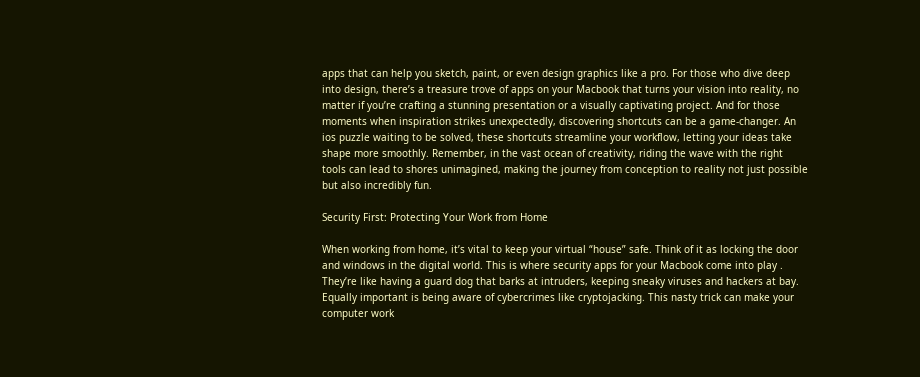apps that can help you sketch, paint, or even design graphics like a pro. For those who dive deep into design, there’s a treasure trove of apps on your Macbook that turns your vision into reality, no matter if you’re crafting a stunning presentation or a visually captivating project. And for those moments when inspiration strikes unexpectedly, discovering shortcuts can be a game-changer. An ios puzzle waiting to be solved, these shortcuts streamline your workflow, letting your ideas take shape more smoothly. Remember, in the vast ocean of creativity, riding the wave with the right tools can lead to shores unimagined, making the journey from conception to reality not just possible but also incredibly fun.

Security First: Protecting Your Work from Home

When working from home, it’s vital to keep your virtual “house” safe. Think of it as locking the door and windows in the digital world. This is where security apps for your Macbook come into play . They’re like having a guard dog that barks at intruders, keeping sneaky viruses and hackers at bay. Equally important is being aware of cybercrimes like cryptojacking. This nasty trick can make your computer work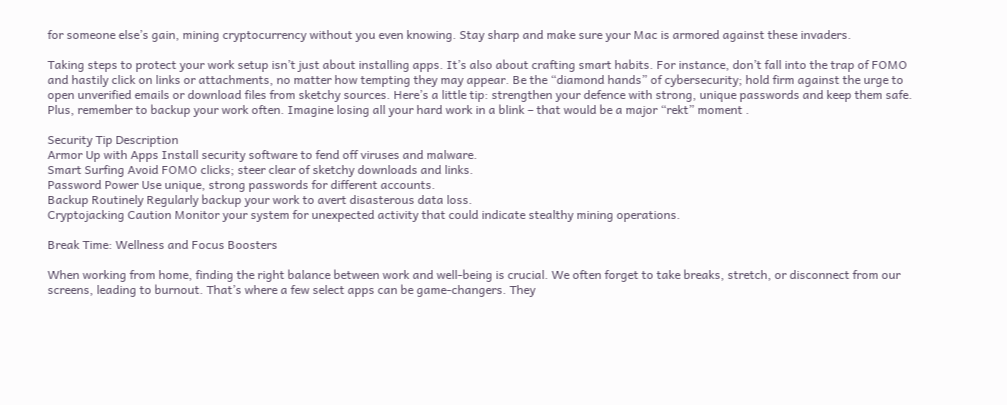for someone else’s gain, mining cryptocurrency without you even knowing. Stay sharp and make sure your Mac is armored against these invaders.

Taking steps to protect your work setup isn’t just about installing apps. It’s also about crafting smart habits. For instance, don’t fall into the trap of FOMO and hastily click on links or attachments, no matter how tempting they may appear. Be the “diamond hands” of cybersecurity; hold firm against the urge to open unverified emails or download files from sketchy sources. Here’s a little tip: strengthen your defence with strong, unique passwords and keep them safe. Plus, remember to backup your work often. Imagine losing all your hard work in a blink – that would be a major “rekt” moment .

Security Tip Description
Armor Up with Apps Install security software to fend off viruses and malware.
Smart Surfing Avoid FOMO clicks; steer clear of sketchy downloads and links.
Password Power Use unique, strong passwords for different accounts.
Backup Routinely Regularly backup your work to avert disasterous data loss.
Cryptojacking Caution Monitor your system for unexpected activity that could indicate stealthy mining operations.

Break Time: Wellness and Focus Boosters

When working from home, finding the right balance between work and well-being is crucial. We often forget to take breaks, stretch, or disconnect from our screens, leading to burnout. That’s where a few select apps can be game-changers. They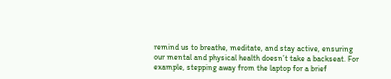remind us to breathe, meditate, and stay active, ensuring our mental and physical health doesn’t take a backseat. For example, stepping away from the laptop for a brief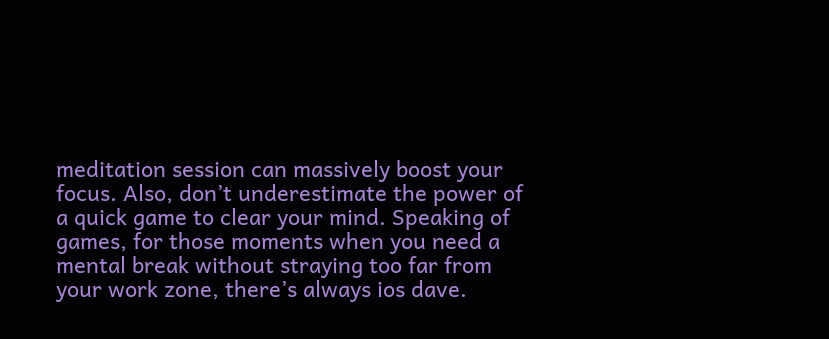meditation session can massively boost your focus. Also, don’t underestimate the power of a quick game to clear your mind. Speaking of games, for those moments when you need a mental break without straying too far from your work zone, there’s always ios dave.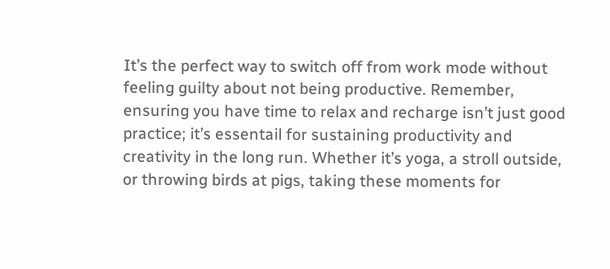It’s the perfect way to switch off from work mode without feeling guilty about not being productive. Remember, ensuring you have time to relax and recharge isn’t just good practice; it’s essentail for sustaining productivity and creativity in the long run. Whether it’s yoga, a stroll outside, or throwing birds at pigs, taking these moments for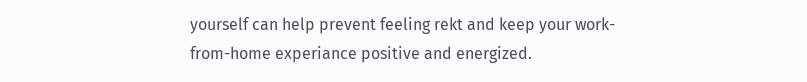yourself can help prevent feeling rekt and keep your work-from-home experiance positive and energized.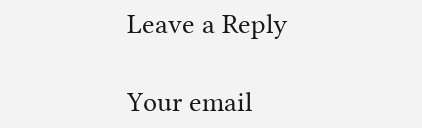Leave a Reply

Your email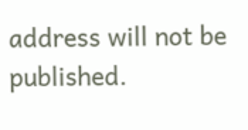address will not be published.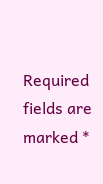Required fields are marked *